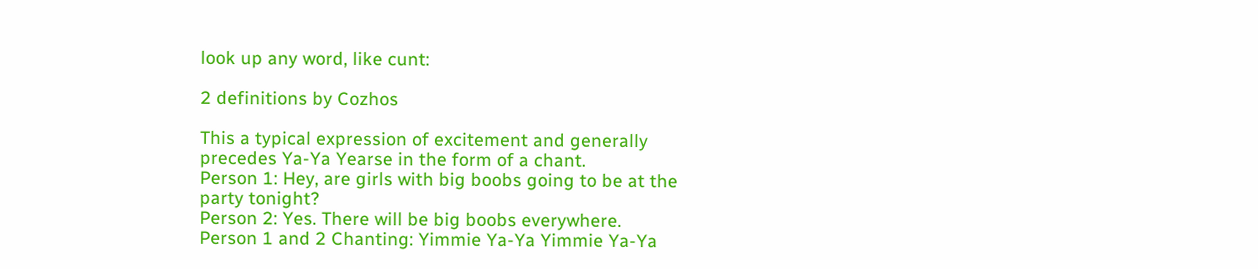look up any word, like cunt:

2 definitions by Cozhos

This a typical expression of excitement and generally precedes Ya-Ya Yearse in the form of a chant.
Person 1: Hey, are girls with big boobs going to be at the party tonight?
Person 2: Yes. There will be big boobs everywhere.
Person 1 and 2 Chanting: Yimmie Ya-Ya Yimmie Ya-Ya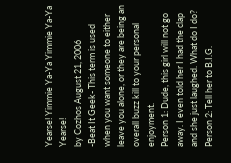Yearse! Yimmie Ya-Ya Yimmie Ya-Ya Yearse!
by Cozhos August 21, 2006
-Beat It Geek- This term is used when you want someone to either leave you alone, or they are being an overall buzz kill to your personal enjoyment.
Person 1: Dude, this girl will not go away. I even told her I had the clap and she just laughed. What do I do?
Person 2: Tell her to B.I.G.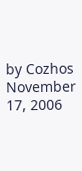by Cozhos November 17, 2006